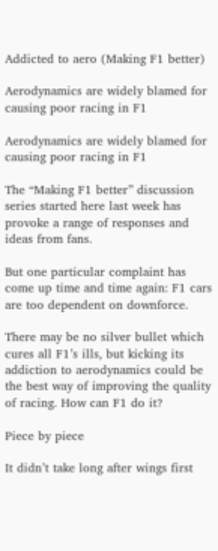Addicted to aero (Making F1 better)

Aerodynamics are widely blamed for causing poor racing in F1

Aerodynamics are widely blamed for causing poor racing in F1

The “Making F1 better” discussion series started here last week has provoke a range of responses and ideas from fans.

But one particular complaint has come up time and time again: F1 cars are too dependent on downforce.

There may be no silver bullet which cures all F1’s ills, but kicking its addiction to aerodynamics could be the best way of improving the quality of racing. How can F1 do it?

Piece by piece

It didn’t take long after wings first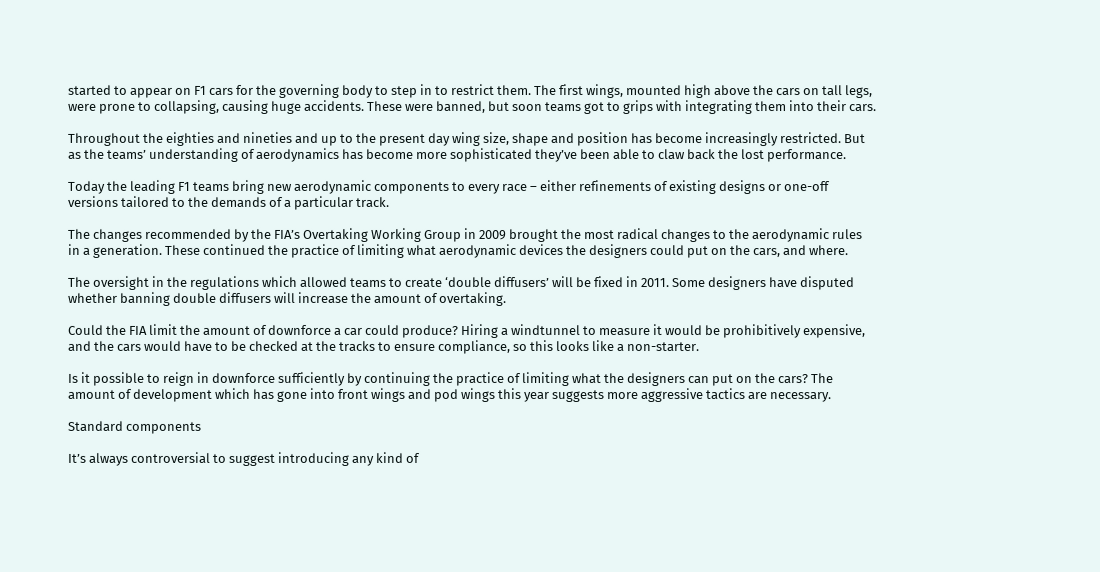started to appear on F1 cars for the governing body to step in to restrict them. The first wings, mounted high above the cars on tall legs, were prone to collapsing, causing huge accidents. These were banned, but soon teams got to grips with integrating them into their cars.

Throughout the eighties and nineties and up to the present day wing size, shape and position has become increasingly restricted. But as the teams’ understanding of aerodynamics has become more sophisticated they’ve been able to claw back the lost performance.

Today the leading F1 teams bring new aerodynamic components to every race – either refinements of existing designs or one-off versions tailored to the demands of a particular track.

The changes recommended by the FIA’s Overtaking Working Group in 2009 brought the most radical changes to the aerodynamic rules in a generation. These continued the practice of limiting what aerodynamic devices the designers could put on the cars, and where.

The oversight in the regulations which allowed teams to create ‘double diffusers’ will be fixed in 2011. Some designers have disputed whether banning double diffusers will increase the amount of overtaking.

Could the FIA limit the amount of downforce a car could produce? Hiring a windtunnel to measure it would be prohibitively expensive, and the cars would have to be checked at the tracks to ensure compliance, so this looks like a non-starter.

Is it possible to reign in downforce sufficiently by continuing the practice of limiting what the designers can put on the cars? The amount of development which has gone into front wings and pod wings this year suggests more aggressive tactics are necessary.

Standard components

It’s always controversial to suggest introducing any kind of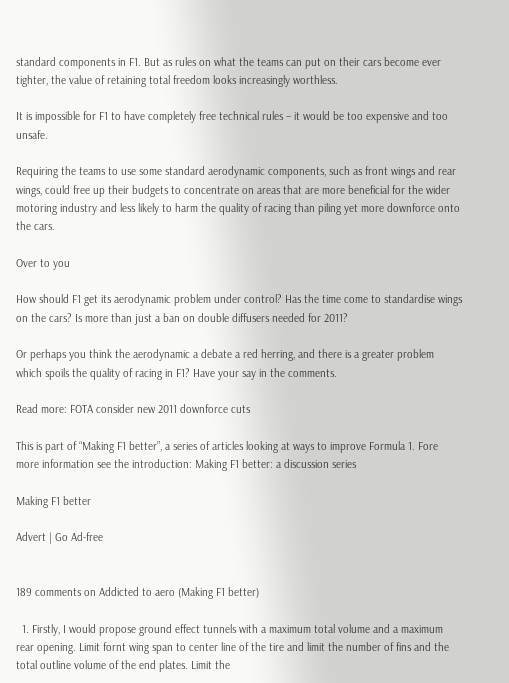standard components in F1. But as rules on what the teams can put on their cars become ever tighter, the value of retaining total freedom looks increasingly worthless.

It is impossible for F1 to have completely free technical rules – it would be too expensive and too unsafe.

Requiring the teams to use some standard aerodynamic components, such as front wings and rear wings, could free up their budgets to concentrate on areas that are more beneficial for the wider motoring industry and less likely to harm the quality of racing than piling yet more downforce onto the cars.

Over to you

How should F1 get its aerodynamic problem under control? Has the time come to standardise wings on the cars? Is more than just a ban on double diffusers needed for 2011?

Or perhaps you think the aerodynamic a debate a red herring, and there is a greater problem which spoils the quality of racing in F1? Have your say in the comments.

Read more: FOTA consider new 2011 downforce cuts

This is part of “Making F1 better”, a series of articles looking at ways to improve Formula 1. Fore more information see the introduction: Making F1 better: a discussion series

Making F1 better

Advert | Go Ad-free


189 comments on Addicted to aero (Making F1 better)

  1. Firstly, I would propose ground effect tunnels with a maximum total volume and a maximum rear opening. Limit fornt wing span to center line of the tire and limit the number of fins and the total outline volume of the end plates. Limit the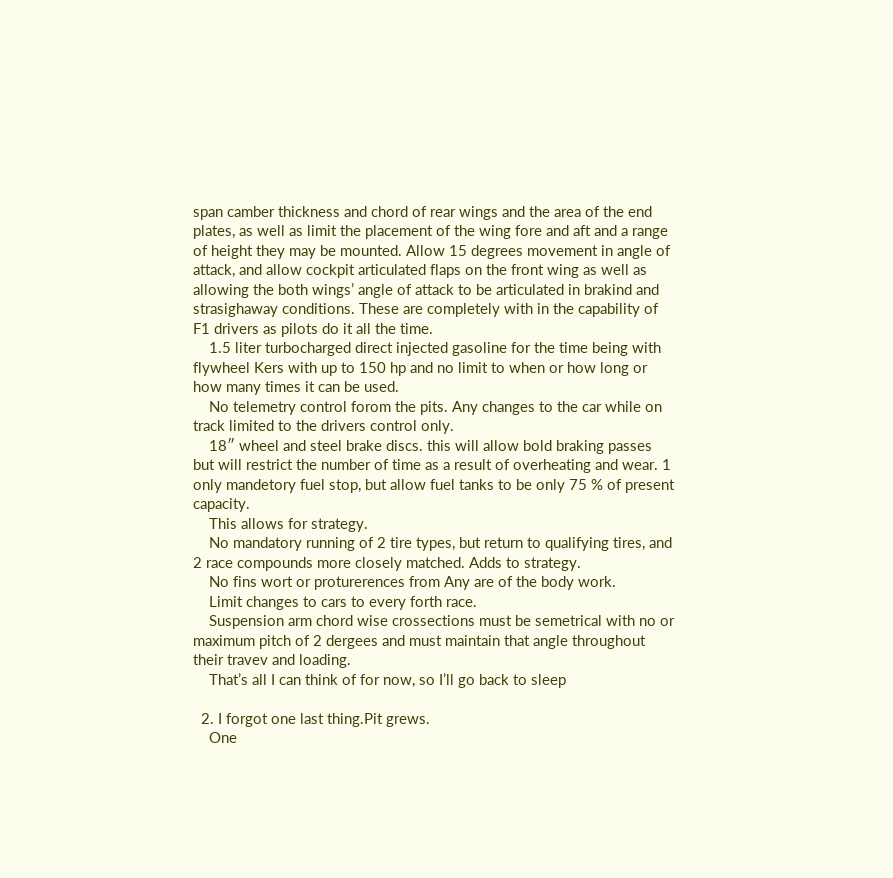span camber thickness and chord of rear wings and the area of the end plates, as well as limit the placement of the wing fore and aft and a range of height they may be mounted. Allow 15 degrees movement in angle of attack, and allow cockpit articulated flaps on the front wing as well as allowing the both wings’ angle of attack to be articulated in brakind and strasighaway conditions. These are completely with in the capability of F1 drivers as pilots do it all the time.
    1.5 liter turbocharged direct injected gasoline for the time being with flywheel Kers with up to 150 hp and no limit to when or how long or how many times it can be used.
    No telemetry control forom the pits. Any changes to the car while on track limited to the drivers control only.
    18″ wheel and steel brake discs. this will allow bold braking passes but will restrict the number of time as a result of overheating and wear. 1 only mandetory fuel stop, but allow fuel tanks to be only 75 % of present capacity.
    This allows for strategy.
    No mandatory running of 2 tire types, but return to qualifying tires, and 2 race compounds more closely matched. Adds to strategy.
    No fins wort or proturerences from Any are of the body work.
    Limit changes to cars to every forth race.
    Suspension arm chord wise crossections must be semetrical with no or maximum pitch of 2 dergees and must maintain that angle throughout their travev and loading.
    That’s all I can think of for now, so I’ll go back to sleep

  2. I forgot one last thing.Pit grews.
    One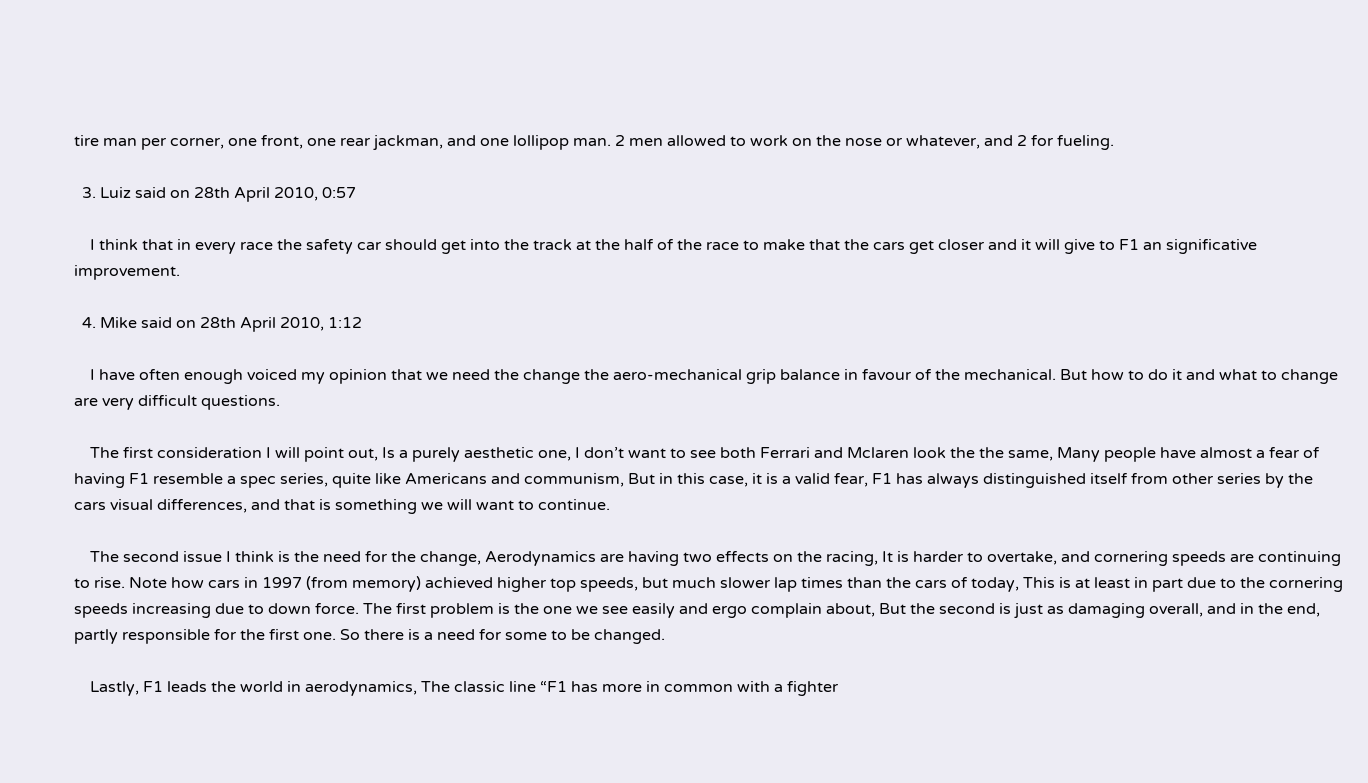tire man per corner, one front, one rear jackman, and one lollipop man. 2 men allowed to work on the nose or whatever, and 2 for fueling.

  3. Luiz said on 28th April 2010, 0:57

    I think that in every race the safety car should get into the track at the half of the race to make that the cars get closer and it will give to F1 an significative improvement.

  4. Mike said on 28th April 2010, 1:12

    I have often enough voiced my opinion that we need the change the aero-mechanical grip balance in favour of the mechanical. But how to do it and what to change are very difficult questions.

    The first consideration I will point out, Is a purely aesthetic one, I don’t want to see both Ferrari and Mclaren look the the same, Many people have almost a fear of having F1 resemble a spec series, quite like Americans and communism, But in this case, it is a valid fear, F1 has always distinguished itself from other series by the cars visual differences, and that is something we will want to continue.

    The second issue I think is the need for the change, Aerodynamics are having two effects on the racing, It is harder to overtake, and cornering speeds are continuing to rise. Note how cars in 1997 (from memory) achieved higher top speeds, but much slower lap times than the cars of today, This is at least in part due to the cornering speeds increasing due to down force. The first problem is the one we see easily and ergo complain about, But the second is just as damaging overall, and in the end, partly responsible for the first one. So there is a need for some to be changed.

    Lastly, F1 leads the world in aerodynamics, The classic line “F1 has more in common with a fighter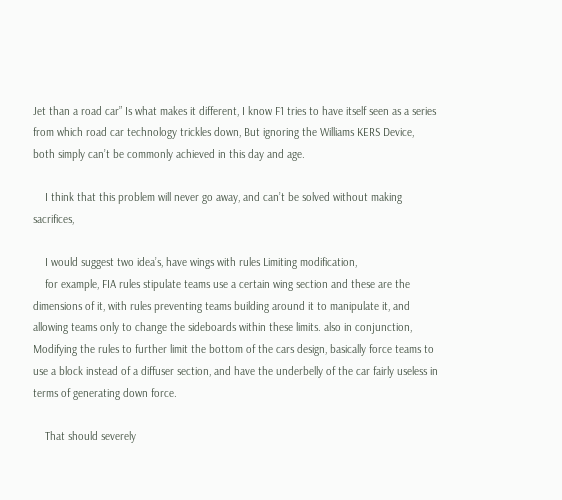Jet than a road car” Is what makes it different, I know F1 tries to have itself seen as a series from which road car technology trickles down, But ignoring the Williams KERS Device, both simply can’t be commonly achieved in this day and age.

    I think that this problem will never go away, and can’t be solved without making sacrifices,

    I would suggest two idea’s, have wings with rules Limiting modification,
    for example, FIA rules stipulate teams use a certain wing section and these are the dimensions of it, with rules preventing teams building around it to manipulate it, and allowing teams only to change the sideboards within these limits. also in conjunction, Modifying the rules to further limit the bottom of the cars design, basically force teams to use a block instead of a diffuser section, and have the underbelly of the car fairly useless in terms of generating down force.

    That should severely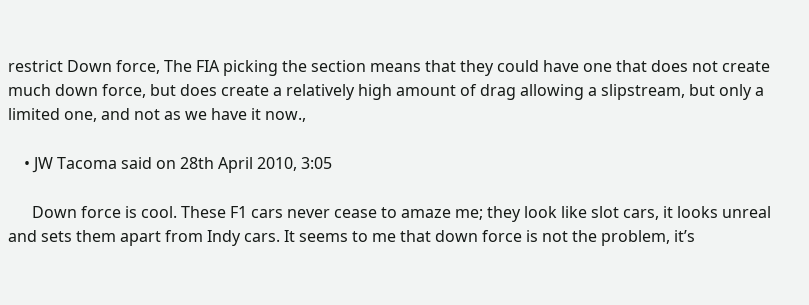restrict Down force, The FIA picking the section means that they could have one that does not create much down force, but does create a relatively high amount of drag allowing a slipstream, but only a limited one, and not as we have it now.,

    • JW Tacoma said on 28th April 2010, 3:05

      Down force is cool. These F1 cars never cease to amaze me; they look like slot cars, it looks unreal and sets them apart from Indy cars. It seems to me that down force is not the problem, it’s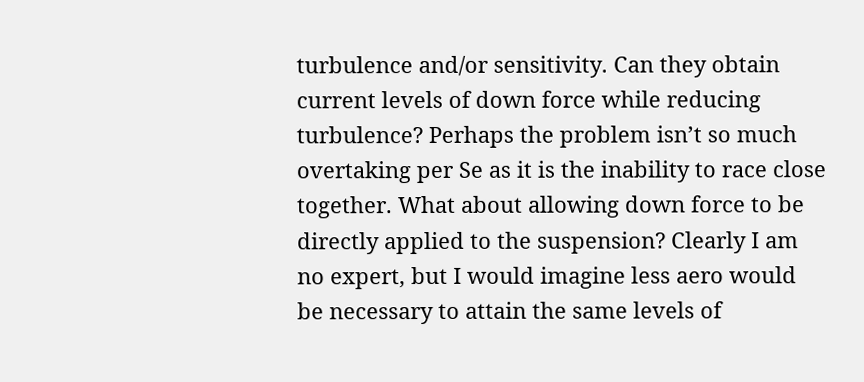turbulence and/or sensitivity. Can they obtain current levels of down force while reducing turbulence? Perhaps the problem isn’t so much overtaking per Se as it is the inability to race close together. What about allowing down force to be directly applied to the suspension? Clearly I am no expert, but I would imagine less aero would be necessary to attain the same levels of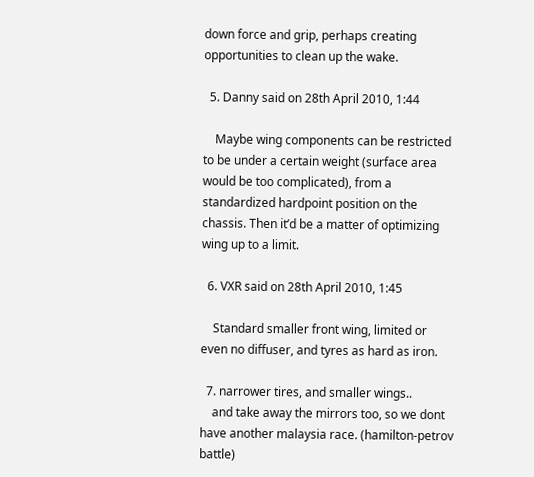down force and grip, perhaps creating opportunities to clean up the wake.

  5. Danny said on 28th April 2010, 1:44

    Maybe wing components can be restricted to be under a certain weight (surface area would be too complicated), from a standardized hardpoint position on the chassis. Then it’d be a matter of optimizing wing up to a limit.

  6. VXR said on 28th April 2010, 1:45

    Standard smaller front wing, limited or even no diffuser, and tyres as hard as iron.

  7. narrower tires, and smaller wings..
    and take away the mirrors too, so we dont have another malaysia race. (hamilton-petrov battle)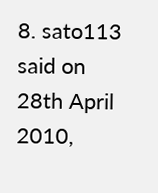8. sato113 said on 28th April 2010,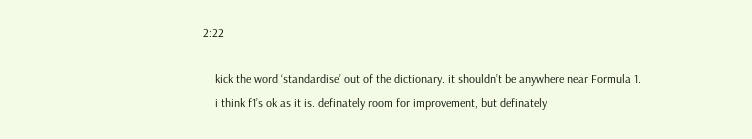2:22

    kick the word ‘standardise’ out of the dictionary. it shouldn’t be anywhere near Formula 1.
    i think f1’s ok as it is. definately room for improvement, but definately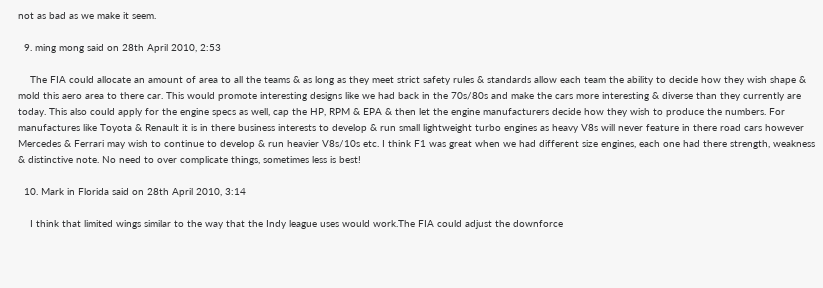not as bad as we make it seem.

  9. ming mong said on 28th April 2010, 2:53

    The FIA could allocate an amount of area to all the teams & as long as they meet strict safety rules & standards allow each team the ability to decide how they wish shape & mold this aero area to there car. This would promote interesting designs like we had back in the 70s/80s and make the cars more interesting & diverse than they currently are today. This also could apply for the engine specs as well, cap the HP, RPM & EPA & then let the engine manufacturers decide how they wish to produce the numbers. For manufactures like Toyota & Renault it is in there business interests to develop & run small lightweight turbo engines as heavy V8s will never feature in there road cars however Mercedes & Ferrari may wish to continue to develop & run heavier V8s/10s etc. I think F1 was great when we had different size engines, each one had there strength, weakness & distinctive note. No need to over complicate things, sometimes less is best!

  10. Mark in Florida said on 28th April 2010, 3:14

    I think that limited wings similar to the way that the Indy league uses would work.The FIA could adjust the downforce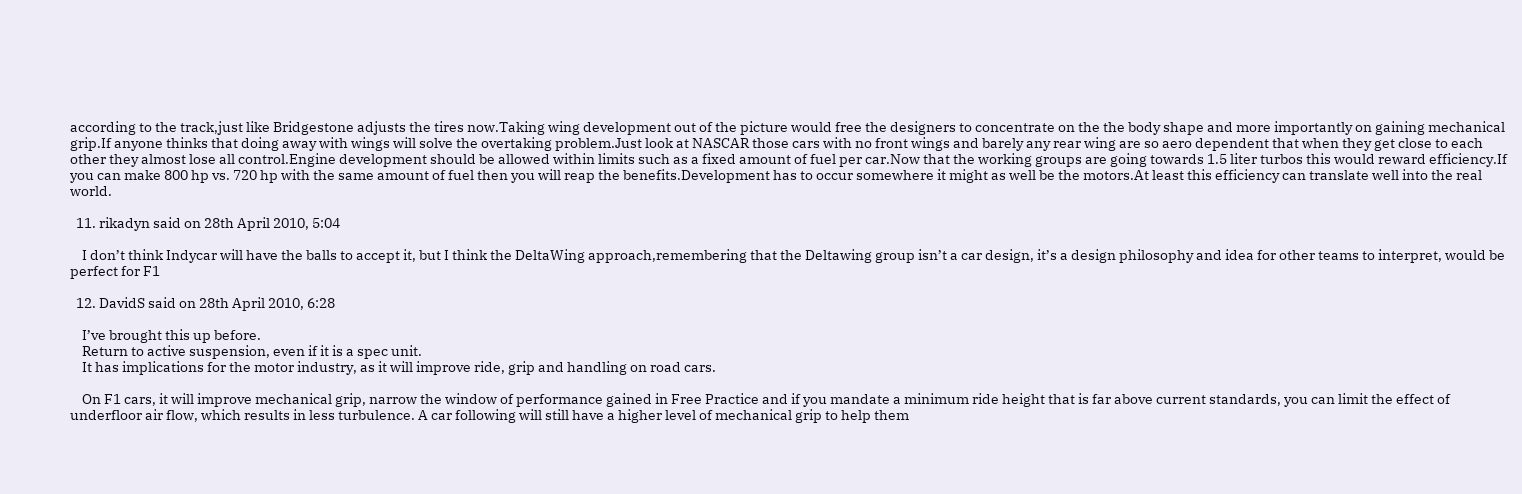according to the track,just like Bridgestone adjusts the tires now.Taking wing development out of the picture would free the designers to concentrate on the the body shape and more importantly on gaining mechanical grip.If anyone thinks that doing away with wings will solve the overtaking problem.Just look at NASCAR those cars with no front wings and barely any rear wing are so aero dependent that when they get close to each other they almost lose all control.Engine development should be allowed within limits such as a fixed amount of fuel per car.Now that the working groups are going towards 1.5 liter turbos this would reward efficiency.If you can make 800 hp vs. 720 hp with the same amount of fuel then you will reap the benefits.Development has to occur somewhere it might as well be the motors.At least this efficiency can translate well into the real world.

  11. rikadyn said on 28th April 2010, 5:04

    I don’t think Indycar will have the balls to accept it, but I think the DeltaWing approach,remembering that the Deltawing group isn’t a car design, it’s a design philosophy and idea for other teams to interpret, would be perfect for F1

  12. DavidS said on 28th April 2010, 6:28

    I’ve brought this up before.
    Return to active suspension, even if it is a spec unit.
    It has implications for the motor industry, as it will improve ride, grip and handling on road cars.

    On F1 cars, it will improve mechanical grip, narrow the window of performance gained in Free Practice and if you mandate a minimum ride height that is far above current standards, you can limit the effect of underfloor air flow, which results in less turbulence. A car following will still have a higher level of mechanical grip to help them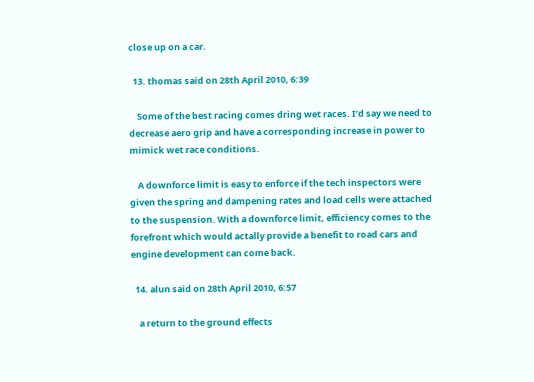close up on a car.

  13. thomas said on 28th April 2010, 6:39

    Some of the best racing comes dring wet races. I’d say we need to decrease aero grip and have a corresponding increase in power to mimick wet race conditions.

    A downforce limit is easy to enforce if the tech inspectors were given the spring and dampening rates and load cells were attached to the suspension. With a downforce limit, efficiency comes to the forefront which would actally provide a benefit to road cars and engine development can come back.

  14. alun said on 28th April 2010, 6:57

    a return to the ground effects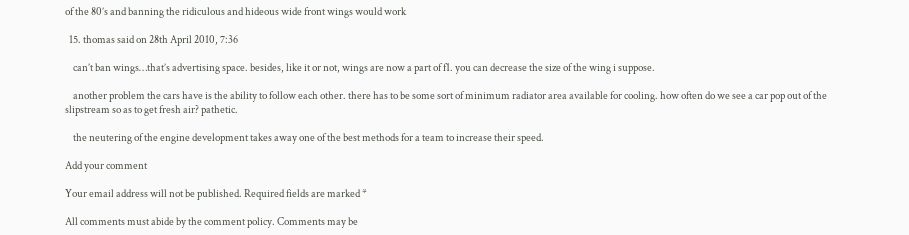of the 80’s and banning the ridiculous and hideous wide front wings would work

  15. thomas said on 28th April 2010, 7:36

    can’t ban wings…that’s advertising space. besides, like it or not, wings are now a part of f1. you can decrease the size of the wing i suppose.

    another problem the cars have is the ability to follow each other. there has to be some sort of minimum radiator area available for cooling. how often do we see a car pop out of the slipstream so as to get fresh air? pathetic.

    the neutering of the engine development takes away one of the best methods for a team to increase their speed.

Add your comment

Your email address will not be published. Required fields are marked *

All comments must abide by the comment policy. Comments may be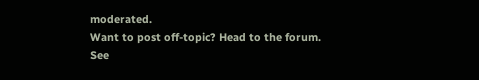moderated.
Want to post off-topic? Head to the forum.
See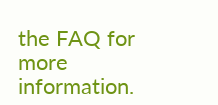the FAQ for more information.